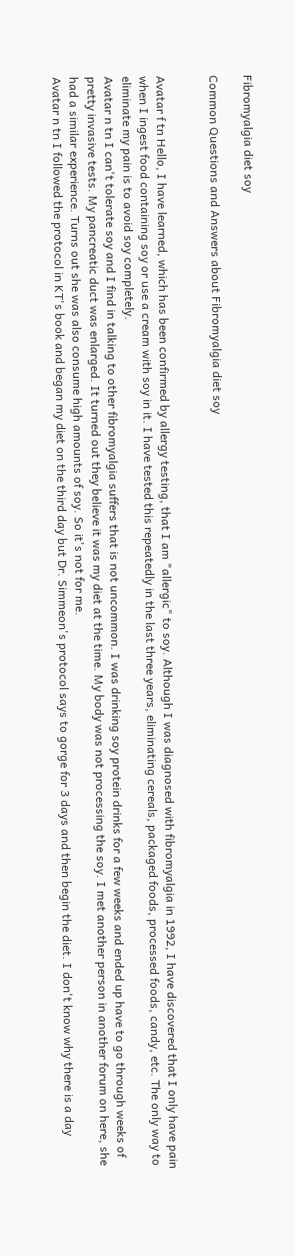Fibromyalgia diet soy

Common Questions and Answers about Fibromyalgia diet soy


Avatar f tn Hello, I have learned, which has been confirmed by allergy testing, that I am "allergic" to soy. Although I was diagnosed with fibromyalgia in 1992, I have discovered that I only have pain when I ingest food containing soy or use a cream with soy in it. I have tested this repeatedly in the last three years, eliminating cereals, packaged foods, processed foods, candy, etc. The only way to eliminate my pain is to avoid soy completely.
Avatar n tn I can't tolerate soy and I find in talking to other fibromyalgia suffers that is not uncommon. I was drinking soy protein drinks for a few weeks and ended up have to go through weeks of pretty invasive tests. My pancreatic duct was enlarged. It turned out they believe it was my diet at the time. My body was not processing the soy. I met another person in another forum on here, she had a similar experience. Turns out she was also consume high amounts of soy. So it's not for me.
Avatar n tn I followed the protocol in KT's book and began my diet on the third day but Dr. Simmeon's protocol says to gorge for 3 days and then begin the diet. I don't know why there is a day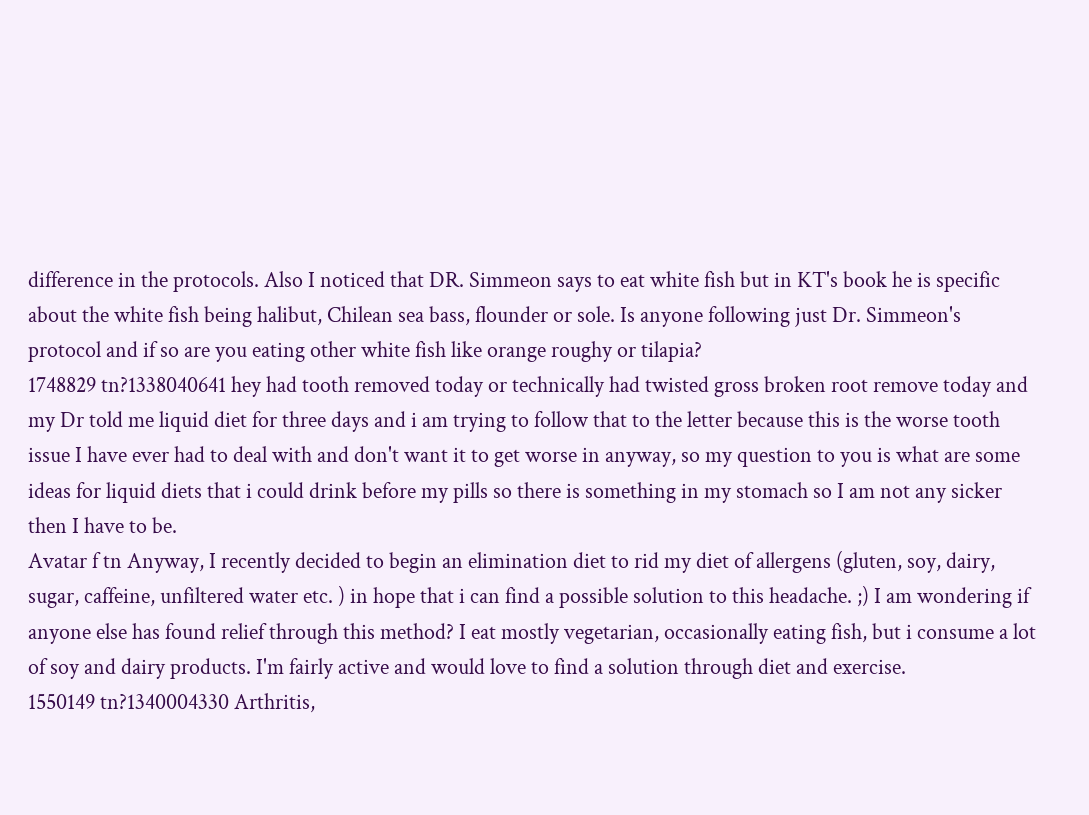difference in the protocols. Also I noticed that DR. Simmeon says to eat white fish but in KT's book he is specific about the white fish being halibut, Chilean sea bass, flounder or sole. Is anyone following just Dr. Simmeon's protocol and if so are you eating other white fish like orange roughy or tilapia?
1748829 tn?1338040641 hey had tooth removed today or technically had twisted gross broken root remove today and my Dr told me liquid diet for three days and i am trying to follow that to the letter because this is the worse tooth issue I have ever had to deal with and don't want it to get worse in anyway, so my question to you is what are some ideas for liquid diets that i could drink before my pills so there is something in my stomach so I am not any sicker then I have to be.
Avatar f tn Anyway, I recently decided to begin an elimination diet to rid my diet of allergens (gluten, soy, dairy, sugar, caffeine, unfiltered water etc. ) in hope that i can find a possible solution to this headache. ;) I am wondering if anyone else has found relief through this method? I eat mostly vegetarian, occasionally eating fish, but i consume a lot of soy and dairy products. I'm fairly active and would love to find a solution through diet and exercise.
1550149 tn?1340004330 Arthritis,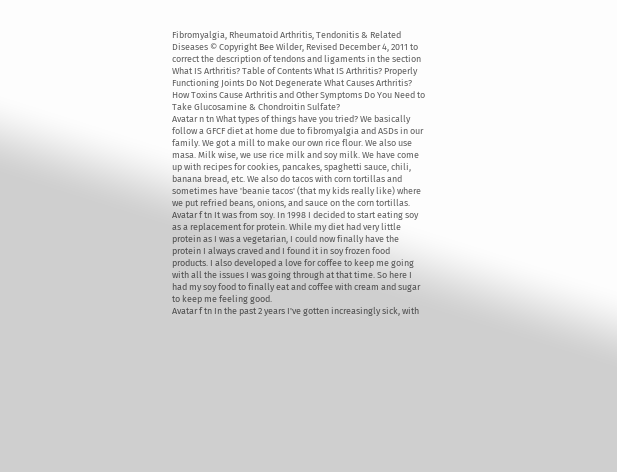Fibromyalgia, Rheumatoid Arthritis, Tendonitis & Related Diseases © Copyright Bee Wilder, Revised December 4, 2011 to correct the description of tendons and ligaments in the section What IS Arthritis? Table of Contents What IS Arthritis? Properly Functioning Joints Do Not Degenerate What Causes Arthritis? How Toxins Cause Arthritis and Other Symptoms Do You Need to Take Glucosamine & Chondroitin Sulfate?
Avatar n tn What types of things have you tried? We basically follow a GFCF diet at home due to fibromyalgia and ASDs in our family. We got a mill to make our own rice flour. We also use masa. Milk wise, we use rice milk and soy milk. We have come up with recipes for cookies, pancakes, spaghetti sauce, chili, banana bread, etc. We also do tacos with corn tortillas and sometimes have 'beanie tacos' (that my kids really like) where we put refried beans, onions, and sauce on the corn tortillas.
Avatar f tn It was from soy. In 1998 I decided to start eating soy as a replacement for protein. While my diet had very little protein as I was a vegetarian, I could now finally have the protein I always craved and I found it in soy frozen food products. I also developed a love for coffee to keep me going with all the issues I was going through at that time. So here I had my soy food to finally eat and coffee with cream and sugar to keep me feeling good.
Avatar f tn In the past 2 years I've gotten increasingly sick, with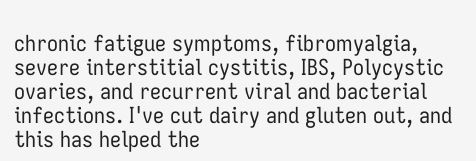chronic fatigue symptoms, fibromyalgia, severe interstitial cystitis, IBS, Polycystic ovaries, and recurrent viral and bacterial infections. I've cut dairy and gluten out, and this has helped the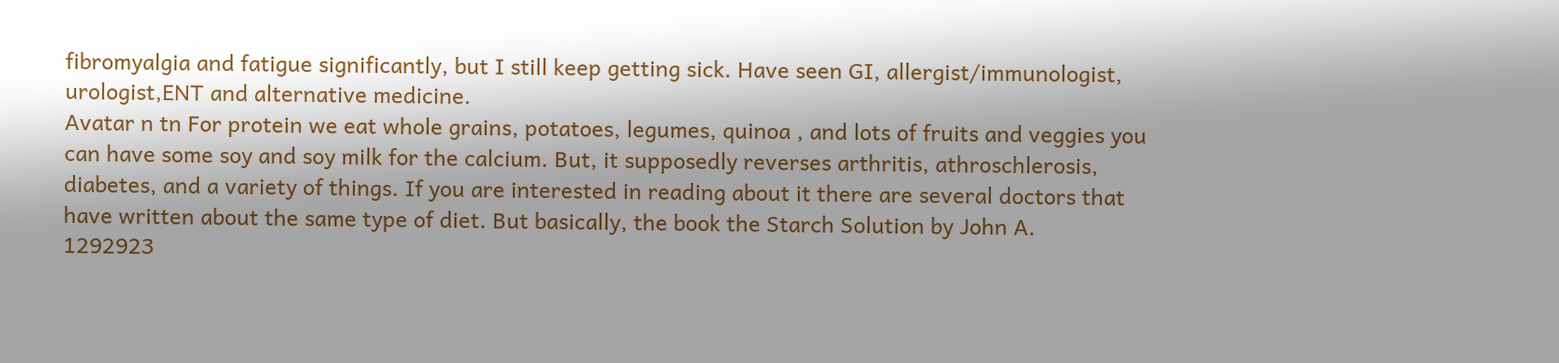fibromyalgia and fatigue significantly, but I still keep getting sick. Have seen GI, allergist/immunologist, urologist,ENT and alternative medicine.
Avatar n tn For protein we eat whole grains, potatoes, legumes, quinoa , and lots of fruits and veggies you can have some soy and soy milk for the calcium. But, it supposedly reverses arthritis, athroschlerosis, diabetes, and a variety of things. If you are interested in reading about it there are several doctors that have written about the same type of diet. But basically, the book the Starch Solution by John A.
1292923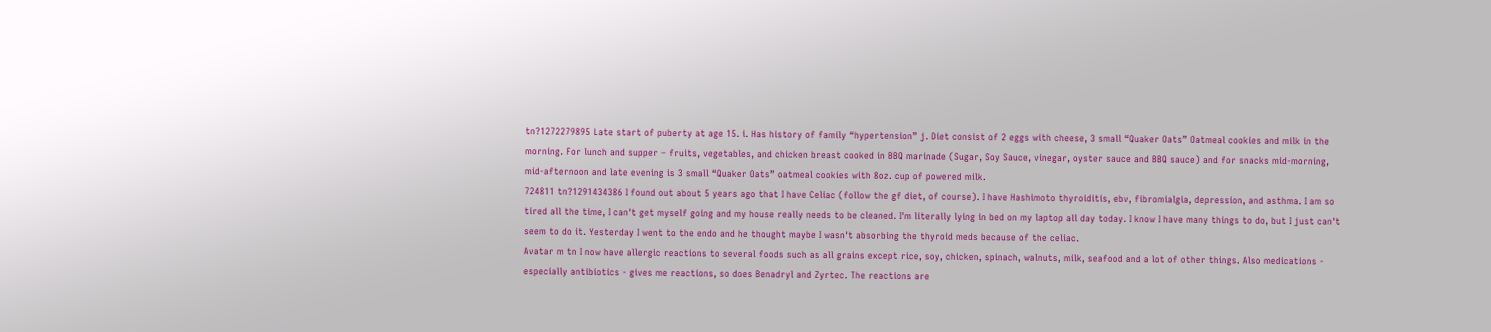tn?1272279895 Late start of puberty at age 15. i. Has history of family “hypertension” j. Diet consist of 2 eggs with cheese, 3 small “Quaker Oats” Oatmeal cookies and milk in the morning. For lunch and supper – fruits, vegetables, and chicken breast cooked in BBQ marinade (Sugar, Soy Sauce, vinegar, oyster sauce and BBQ sauce) and for snacks mid-morning, mid-afternoon and late evening is 3 small “Quaker Oats” oatmeal cookies with 8oz. cup of powered milk.
724811 tn?1291434386 I found out about 5 years ago that I have Celiac (follow the gf diet, of course). I have Hashimoto thyroiditis, ebv, fibromialgia, depression, and asthma. I am so tired all the time, I can't get myself going and my house really needs to be cleaned. I'm literally lying in bed on my laptop all day today. I know I have many things to do, but I just can't seem to do it. Yesterday I went to the endo and he thought maybe I wasn't absorbing the thyroid meds because of the celiac.
Avatar m tn I now have allergic reactions to several foods such as all grains except rice, soy, chicken, spinach, walnuts, milk, seafood and a lot of other things. Also medications - especially antibiotics - gives me reactions, so does Benadryl and Zyrtec. The reactions are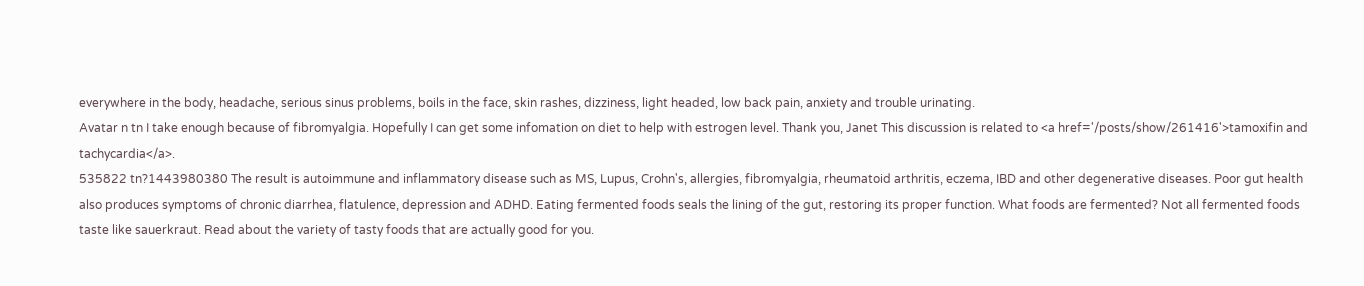everywhere in the body, headache, serious sinus problems, boils in the face, skin rashes, dizziness, light headed, low back pain, anxiety and trouble urinating.
Avatar n tn I take enough because of fibromyalgia. Hopefully I can get some infomation on diet to help with estrogen level. Thank you, Janet This discussion is related to <a href='/posts/show/261416'>tamoxifin and tachycardia</a>.
535822 tn?1443980380 The result is autoimmune and inflammatory disease such as MS, Lupus, Crohn's, allergies, fibromyalgia, rheumatoid arthritis, eczema, IBD and other degenerative diseases. Poor gut health also produces symptoms of chronic diarrhea, flatulence, depression and ADHD. Eating fermented foods seals the lining of the gut, restoring its proper function. What foods are fermented? Not all fermented foods taste like sauerkraut. Read about the variety of tasty foods that are actually good for you.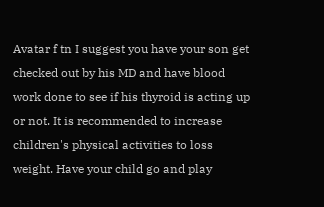Avatar f tn I suggest you have your son get checked out by his MD and have blood work done to see if his thyroid is acting up or not. It is recommended to increase children's physical activities to loss weight. Have your child go and play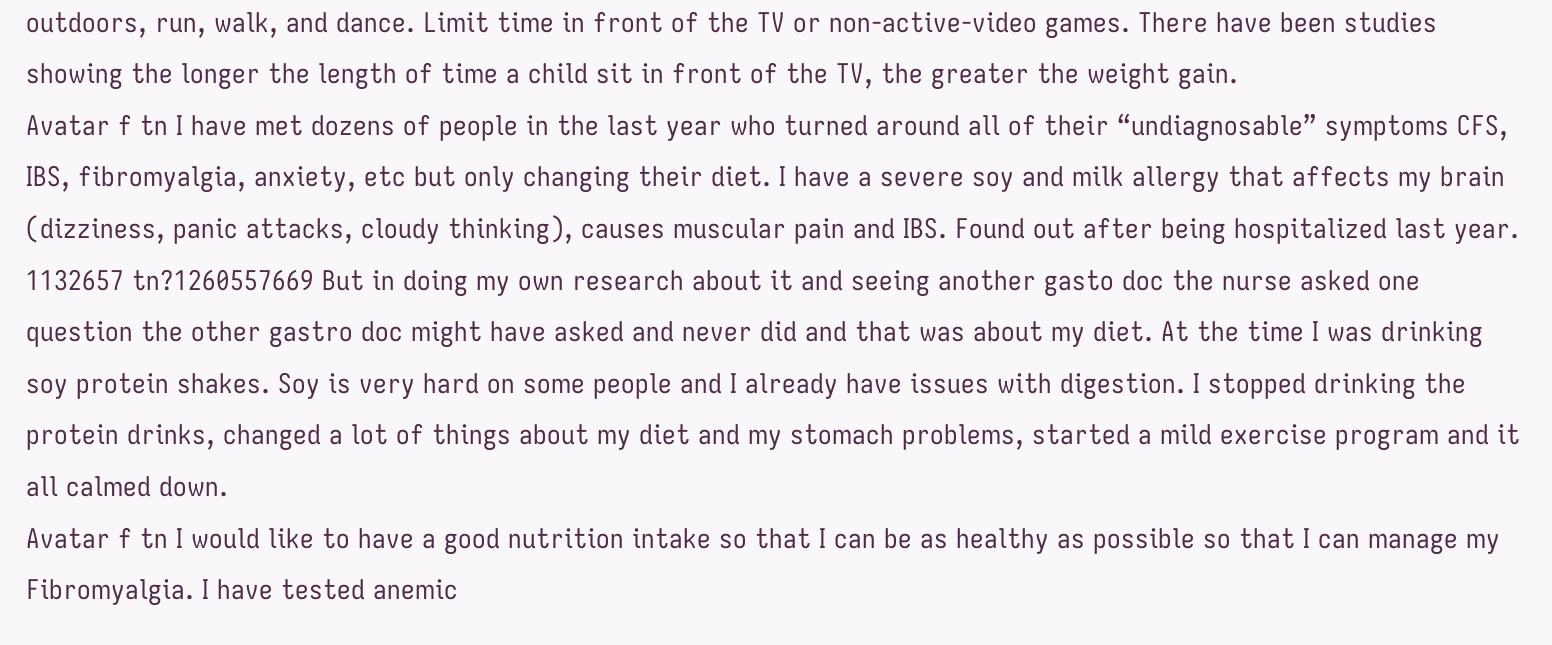outdoors, run, walk, and dance. Limit time in front of the TV or non-active-video games. There have been studies showing the longer the length of time a child sit in front of the TV, the greater the weight gain.
Avatar f tn I have met dozens of people in the last year who turned around all of their “undiagnosable” symptoms CFS, IBS, fibromyalgia, anxiety, etc but only changing their diet. I have a severe soy and milk allergy that affects my brain (dizziness, panic attacks, cloudy thinking), causes muscular pain and IBS. Found out after being hospitalized last year.
1132657 tn?1260557669 But in doing my own research about it and seeing another gasto doc the nurse asked one question the other gastro doc might have asked and never did and that was about my diet. At the time I was drinking soy protein shakes. Soy is very hard on some people and I already have issues with digestion. I stopped drinking the protein drinks, changed a lot of things about my diet and my stomach problems, started a mild exercise program and it all calmed down.
Avatar f tn I would like to have a good nutrition intake so that I can be as healthy as possible so that I can manage my Fibromyalgia. I have tested anemic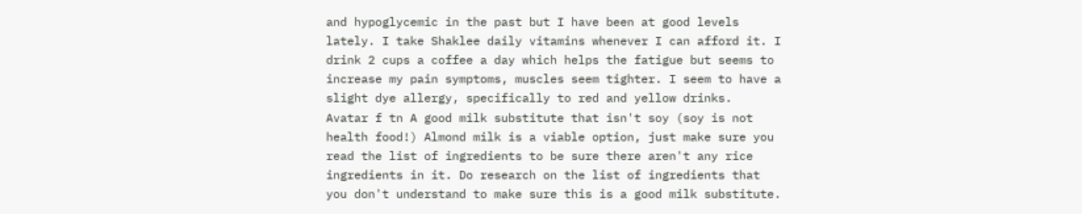and hypoglycemic in the past but I have been at good levels lately. I take Shaklee daily vitamins whenever I can afford it. I drink 2 cups a coffee a day which helps the fatigue but seems to increase my pain symptoms, muscles seem tighter. I seem to have a slight dye allergy, specifically to red and yellow drinks.
Avatar f tn A good milk substitute that isn't soy (soy is not health food!) Almond milk is a viable option, just make sure you read the list of ingredients to be sure there aren't any rice ingredients in it. Do research on the list of ingredients that you don't understand to make sure this is a good milk substitute.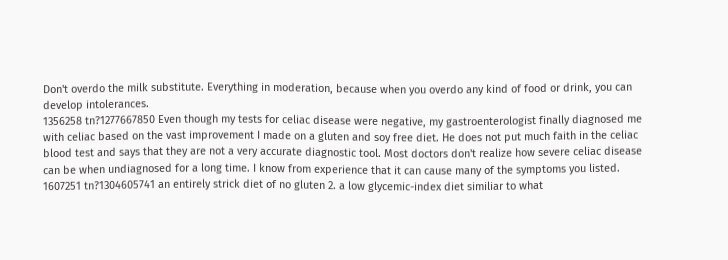Don't overdo the milk substitute. Everything in moderation, because when you overdo any kind of food or drink, you can develop intolerances.
1356258 tn?1277667850 Even though my tests for celiac disease were negative, my gastroenterologist finally diagnosed me with celiac based on the vast improvement I made on a gluten and soy free diet. He does not put much faith in the celiac blood test and says that they are not a very accurate diagnostic tool. Most doctors don't realize how severe celiac disease can be when undiagnosed for a long time. I know from experience that it can cause many of the symptoms you listed.
1607251 tn?1304605741 an entirely strick diet of no gluten 2. a low glycemic-index diet similiar to what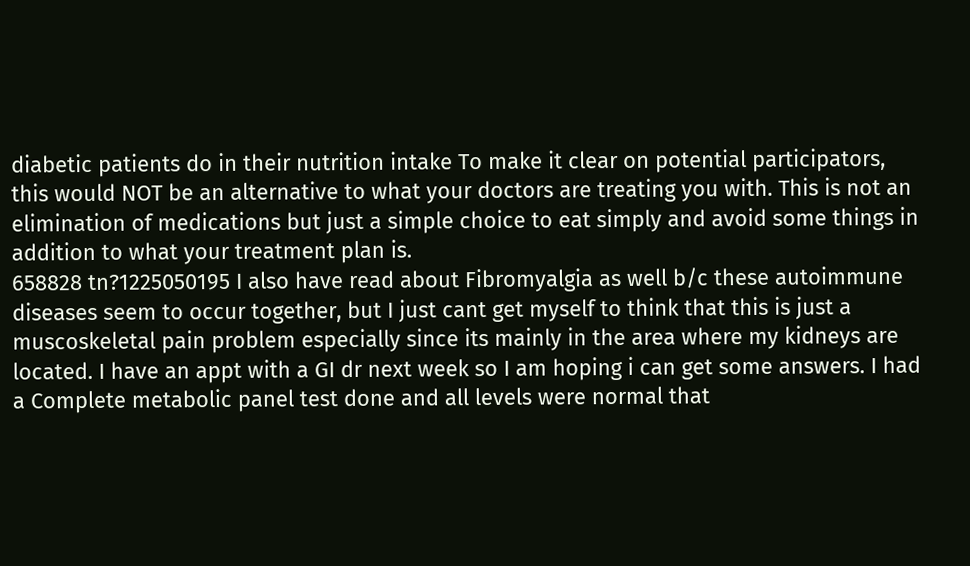diabetic patients do in their nutrition intake To make it clear on potential participators, this would NOT be an alternative to what your doctors are treating you with. This is not an elimination of medications but just a simple choice to eat simply and avoid some things in addition to what your treatment plan is.
658828 tn?1225050195 I also have read about Fibromyalgia as well b/c these autoimmune diseases seem to occur together, but I just cant get myself to think that this is just a muscoskeletal pain problem especially since its mainly in the area where my kidneys are located. I have an appt with a GI dr next week so I am hoping i can get some answers. I had a Complete metabolic panel test done and all levels were normal that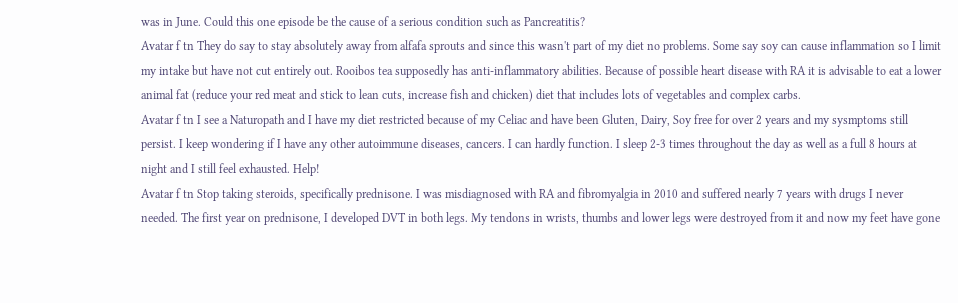was in June. Could this one episode be the cause of a serious condition such as Pancreatitis?
Avatar f tn They do say to stay absolutely away from alfafa sprouts and since this wasn't part of my diet no problems. Some say soy can cause inflammation so I limit my intake but have not cut entirely out. Rooibos tea supposedly has anti-inflammatory abilities. Because of possible heart disease with RA it is advisable to eat a lower animal fat (reduce your red meat and stick to lean cuts, increase fish and chicken) diet that includes lots of vegetables and complex carbs.
Avatar f tn I see a Naturopath and I have my diet restricted because of my Celiac and have been Gluten, Dairy, Soy free for over 2 years and my sysmptoms still persist. I keep wondering if I have any other autoimmune diseases, cancers. I can hardly function. I sleep 2-3 times throughout the day as well as a full 8 hours at night and I still feel exhausted. Help!
Avatar f tn Stop taking steroids, specifically prednisone. I was misdiagnosed with RA and fibromyalgia in 2010 and suffered nearly 7 years with drugs I never needed. The first year on prednisone, I developed DVT in both legs. My tendons in wrists, thumbs and lower legs were destroyed from it and now my feet have gone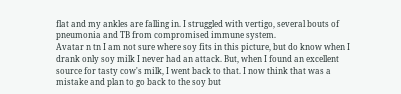flat and my ankles are falling in. I struggled with vertigo, several bouts of pneumonia and TB from compromised immune system.
Avatar n tn I am not sure where soy fits in this picture, but do know when I drank only soy milk I never had an attack. But, when I found an excellent source for tasty cow's milk, I went back to that. I now think that was a mistake and plan to go back to the soy but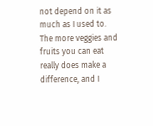not depend on it as much as I used to. The more veggies and fruits you can eat really does make a difference, and I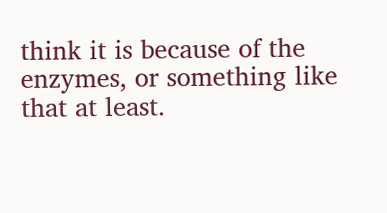think it is because of the enzymes, or something like that at least.